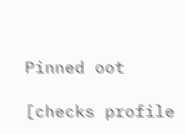Pinned oot

[checks profile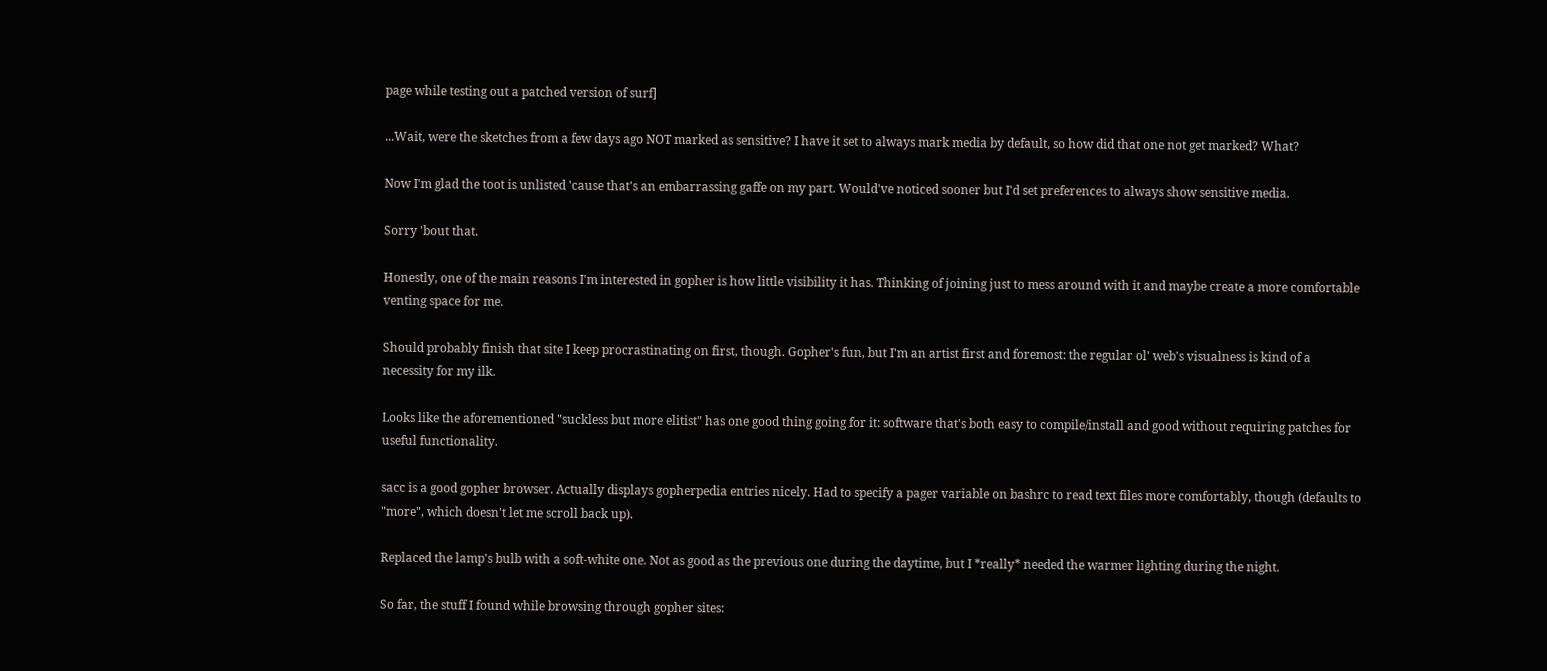page while testing out a patched version of surf]

...Wait, were the sketches from a few days ago NOT marked as sensitive? I have it set to always mark media by default, so how did that one not get marked? What?

Now I'm glad the toot is unlisted 'cause that's an embarrassing gaffe on my part. Would've noticed sooner but I'd set preferences to always show sensitive media.

Sorry 'bout that.

Honestly, one of the main reasons I'm interested in gopher is how little visibility it has. Thinking of joining just to mess around with it and maybe create a more comfortable venting space for me.

Should probably finish that site I keep procrastinating on first, though. Gopher's fun, but I'm an artist first and foremost: the regular ol' web's visualness is kind of a necessity for my ilk.

Looks like the aforementioned "suckless but more elitist" has one good thing going for it: software that's both easy to compile/install and good without requiring patches for useful functionality.

sacc is a good gopher browser. Actually displays gopherpedia entries nicely. Had to specify a pager variable on bashrc to read text files more comfortably, though (defaults to "more", which doesn't let me scroll back up).

Replaced the lamp's bulb with a soft-white one. Not as good as the previous one during the daytime, but I *really* needed the warmer lighting during the night.

So far, the stuff I found while browsing through gopher sites: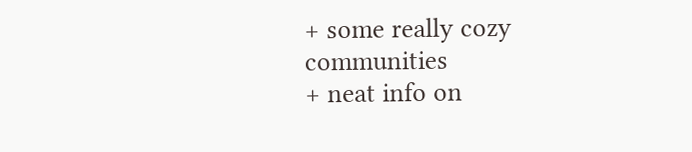+ some really cozy communities
+ neat info on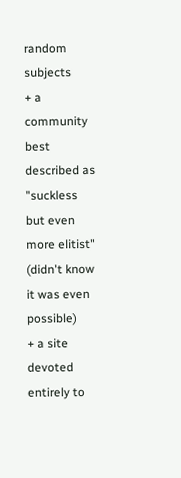random subjects
+ a community best described as "suckless but even more elitist" (didn't know it was even possible)
+ a site devoted entirely to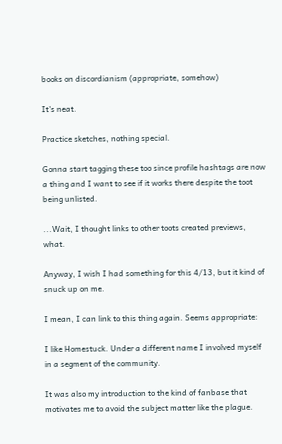books on discordianism (appropriate, somehow)

It's neat.

Practice sketches, nothing special.

Gonna start tagging these too since profile hashtags are now a thing and I want to see if it works there despite the toot being unlisted.

...Wait, I thought links to other toots created previews, what.

Anyway, I wish I had something for this 4/13, but it kind of snuck up on me.

I mean, I can link to this thing again. Seems appropriate:

I like Homestuck. Under a different name I involved myself in a segment of the community.

It was also my introduction to the kind of fanbase that motivates me to avoid the subject matter like the plague.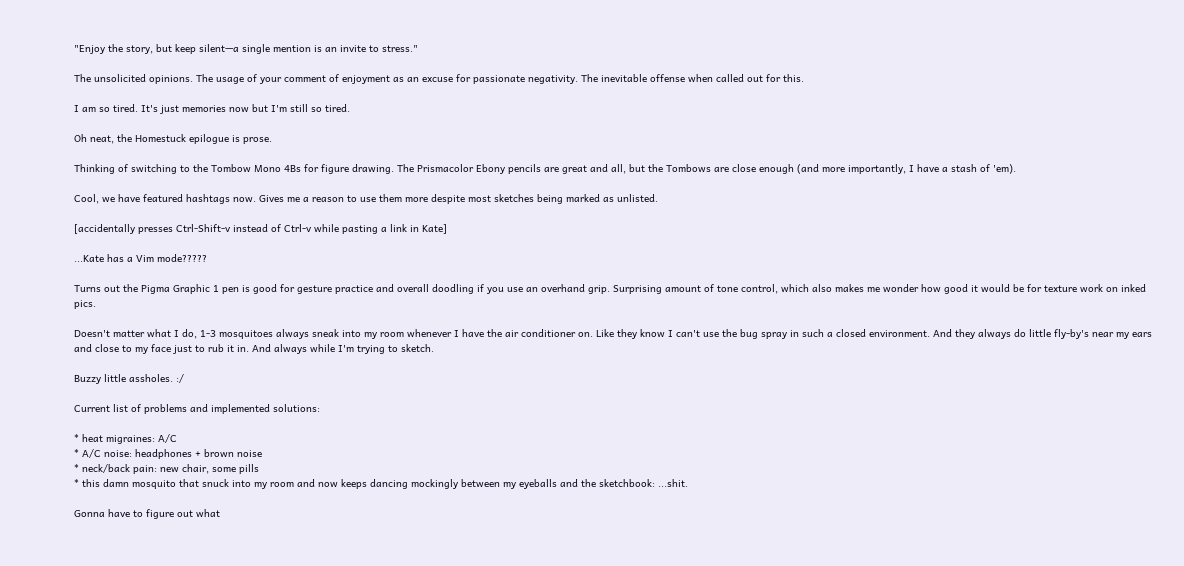"Enjoy the story, but keep silent—a single mention is an invite to stress."

The unsolicited opinions. The usage of your comment of enjoyment as an excuse for passionate negativity. The inevitable offense when called out for this.

I am so tired. It's just memories now but I'm still so tired.

Oh neat, the Homestuck epilogue is prose.

Thinking of switching to the Tombow Mono 4Bs for figure drawing. The Prismacolor Ebony pencils are great and all, but the Tombows are close enough (and more importantly, I have a stash of 'em).

Cool, we have featured hashtags now. Gives me a reason to use them more despite most sketches being marked as unlisted.

[accidentally presses Ctrl-Shift-v instead of Ctrl-v while pasting a link in Kate]

...Kate has a Vim mode?????

Turns out the Pigma Graphic 1 pen is good for gesture practice and overall doodling if you use an overhand grip. Surprising amount of tone control, which also makes me wonder how good it would be for texture work on inked pics.

Doesn't matter what I do, 1-3 mosquitoes always sneak into my room whenever I have the air conditioner on. Like they know I can't use the bug spray in such a closed environment. And they always do little fly-by's near my ears and close to my face just to rub it in. And always while I'm trying to sketch.

Buzzy little assholes. :/

Current list of problems and implemented solutions:

* heat migraines: A/C
* A/C noise: headphones + brown noise
* neck/back pain: new chair, some pills
* this damn mosquito that snuck into my room and now keeps dancing mockingly between my eyeballs and the sketchbook: ...shit.

Gonna have to figure out what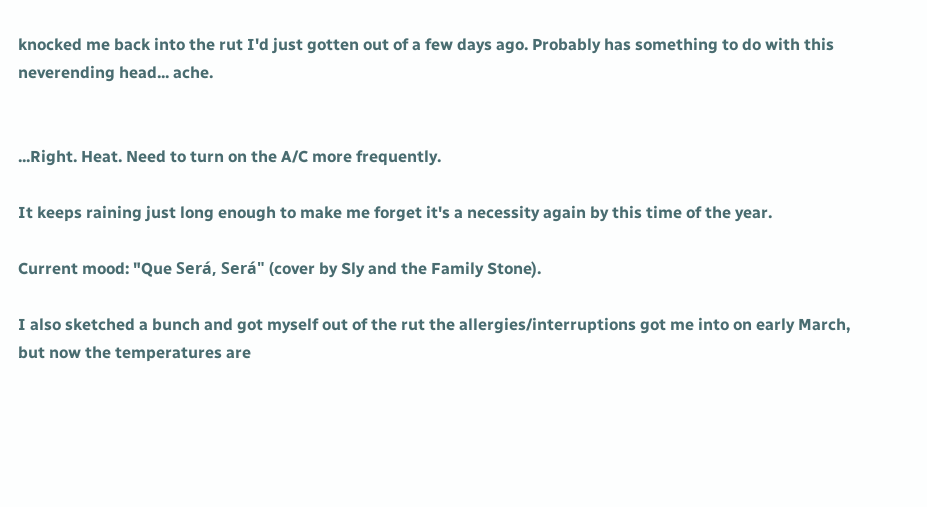knocked me back into the rut I'd just gotten out of a few days ago. Probably has something to do with this neverending head... ache.


...Right. Heat. Need to turn on the A/C more frequently.

It keeps raining just long enough to make me forget it's a necessity again by this time of the year.

Current mood: "Que Será, Será" (cover by Sly and the Family Stone).

I also sketched a bunch and got myself out of the rut the allergies/interruptions got me into on early March, but now the temperatures are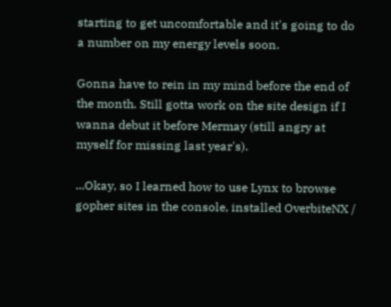starting to get uncomfortable and it's going to do a number on my energy levels soon.

Gonna have to rein in my mind before the end of the month. Still gotta work on the site design if I wanna debut it before Mermay (still angry at myself for missing last year's).

...Okay, so I learned how to use Lynx to browse gopher sites in the console, installed OverbiteNX /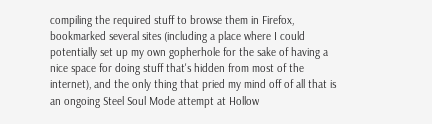compiling the required stuff to browse them in Firefox, bookmarked several sites (including a place where I could potentially set up my own gopherhole for the sake of having a nice space for doing stuff that's hidden from most of the internet), and the only thing that pried my mind off of all that is an ongoing Steel Soul Mode attempt at Hollow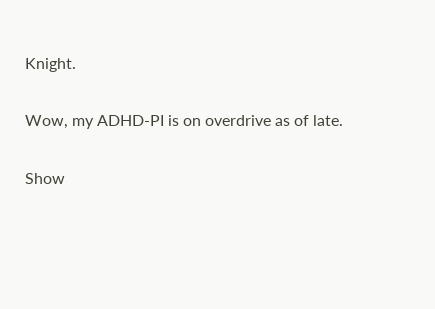Knight.

Wow, my ADHD-PI is on overdrive as of late.

Show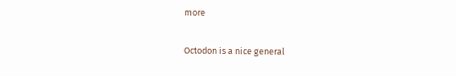more

Octodon is a nice general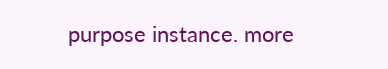purpose instance. more